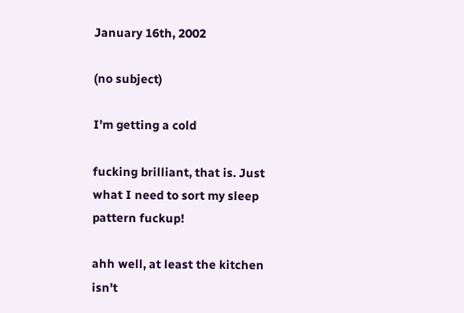January 16th, 2002

(no subject)

I'm getting a cold

fucking brilliant, that is. Just what I need to sort my sleep pattern fuckup!

ahh well, at least the kitchen isn't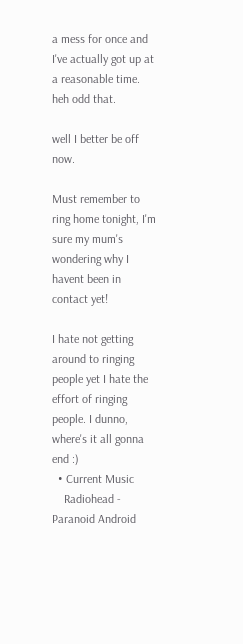a mess for once and I've actually got up at a reasonable time. heh odd that.

well I better be off now.

Must remember to ring home tonight, I'm sure my mum's wondering why I havent been in contact yet!

I hate not getting around to ringing people yet I hate the effort of ringing people. I dunno, where's it all gonna end :)
  • Current Music
    Radiohead - Paranoid Android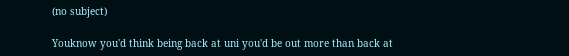(no subject)

Youknow you'd think being back at uni you'd be out more than back at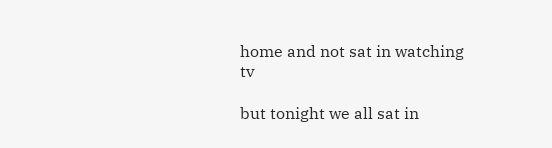home and not sat in watching tv

but tonight we all sat in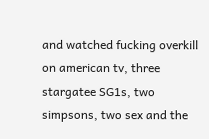and watched fucking overkill on american tv, three stargatee SG1s, two simpsons, two sex and the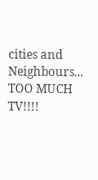cities and Neighbours... TOO MUCH TV!!!!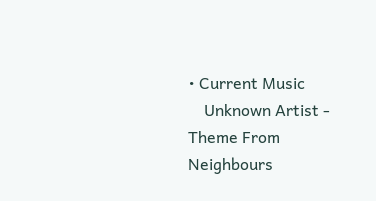• Current Music
    Unknown Artist - Theme From Neighbours